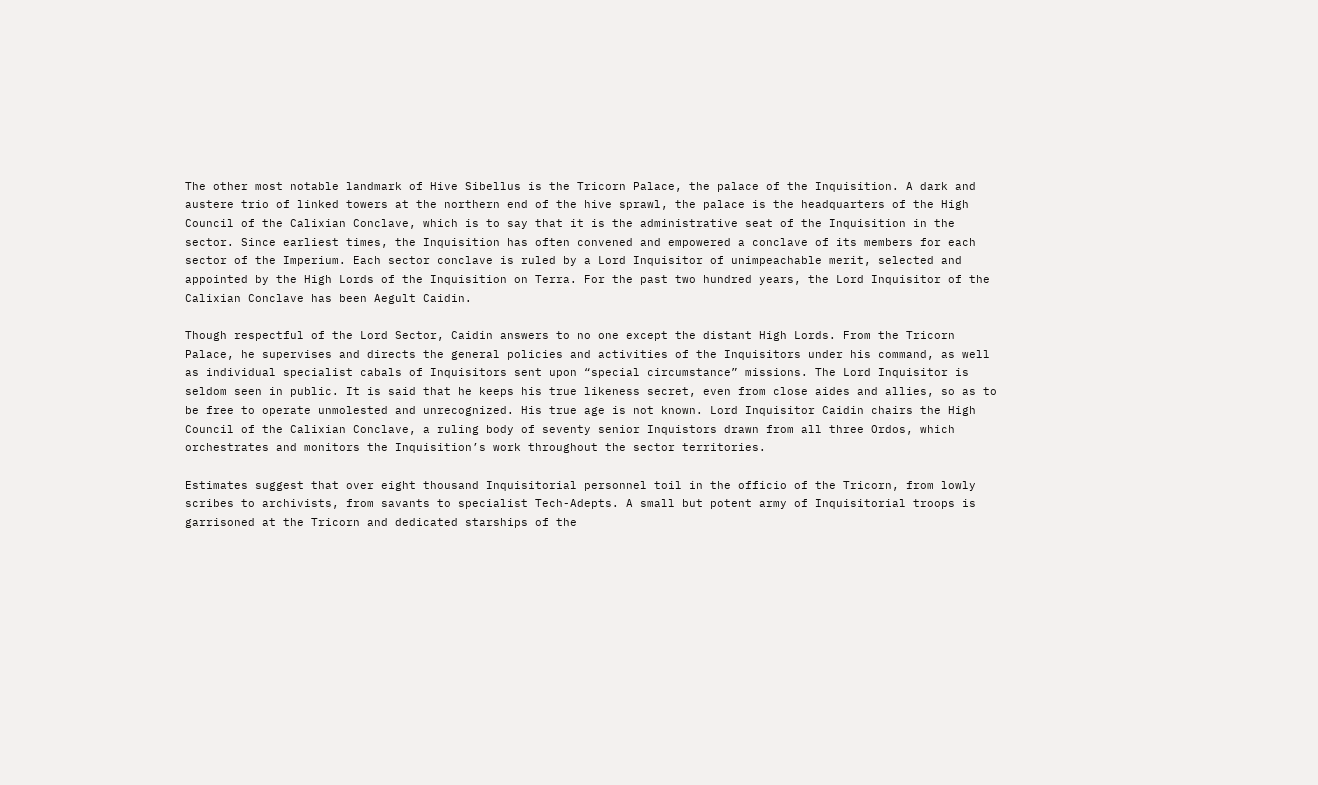The other most notable landmark of Hive Sibellus is the Tricorn Palace, the palace of the Inquisition. A dark and austere trio of linked towers at the northern end of the hive sprawl, the palace is the headquarters of the High Council of the Calixian Conclave, which is to say that it is the administrative seat of the Inquisition in the sector. Since earliest times, the Inquisition has often convened and empowered a conclave of its members for each sector of the Imperium. Each sector conclave is ruled by a Lord Inquisitor of unimpeachable merit, selected and appointed by the High Lords of the Inquisition on Terra. For the past two hundred years, the Lord Inquisitor of the Calixian Conclave has been Aegult Caidin.

Though respectful of the Lord Sector, Caidin answers to no one except the distant High Lords. From the Tricorn Palace, he supervises and directs the general policies and activities of the Inquisitors under his command, as well as individual specialist cabals of Inquisitors sent upon “special circumstance” missions. The Lord Inquisitor is seldom seen in public. It is said that he keeps his true likeness secret, even from close aides and allies, so as to be free to operate unmolested and unrecognized. His true age is not known. Lord Inquisitor Caidin chairs the High Council of the Calixian Conclave, a ruling body of seventy senior Inquistors drawn from all three Ordos, which orchestrates and monitors the Inquisition’s work throughout the sector territories.

Estimates suggest that over eight thousand Inquisitorial personnel toil in the officio of the Tricorn, from lowly scribes to archivists, from savants to specialist Tech-Adepts. A small but potent army of Inquisitorial troops is garrisoned at the Tricorn and dedicated starships of the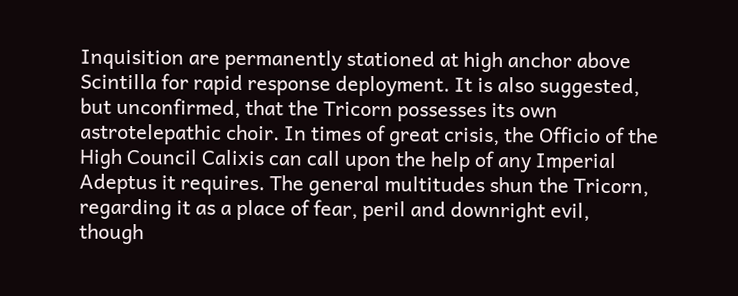Inquisition are permanently stationed at high anchor above Scintilla for rapid response deployment. It is also suggested, but unconfirmed, that the Tricorn possesses its own astrotelepathic choir. In times of great crisis, the Officio of the High Council Calixis can call upon the help of any Imperial Adeptus it requires. The general multitudes shun the Tricorn, regarding it as a place of fear, peril and downright evil, though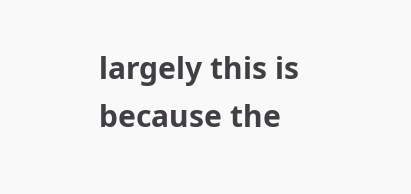largely this is because the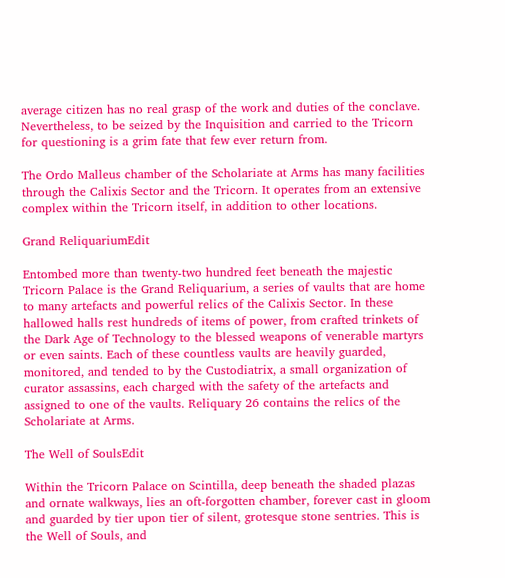average citizen has no real grasp of the work and duties of the conclave. Nevertheless, to be seized by the Inquisition and carried to the Tricorn for questioning is a grim fate that few ever return from.

The Ordo Malleus chamber of the Scholariate at Arms has many facilities through the Calixis Sector and the Tricorn. It operates from an extensive complex within the Tricorn itself, in addition to other locations.

Grand ReliquariumEdit

Entombed more than twenty-two hundred feet beneath the majestic Tricorn Palace is the Grand Reliquarium, a series of vaults that are home to many artefacts and powerful relics of the Calixis Sector. In these hallowed halls rest hundreds of items of power, from crafted trinkets of the Dark Age of Technology to the blessed weapons of venerable martyrs or even saints. Each of these countless vaults are heavily guarded, monitored, and tended to by the Custodiatrix, a small organization of curator assassins, each charged with the safety of the artefacts and assigned to one of the vaults. Reliquary 26 contains the relics of the Scholariate at Arms.

The Well of SoulsEdit

Within the Tricorn Palace on Scintilla, deep beneath the shaded plazas and ornate walkways, lies an oft-forgotten chamber, forever cast in gloom and guarded by tier upon tier of silent, grotesque stone sentries. This is the Well of Souls, and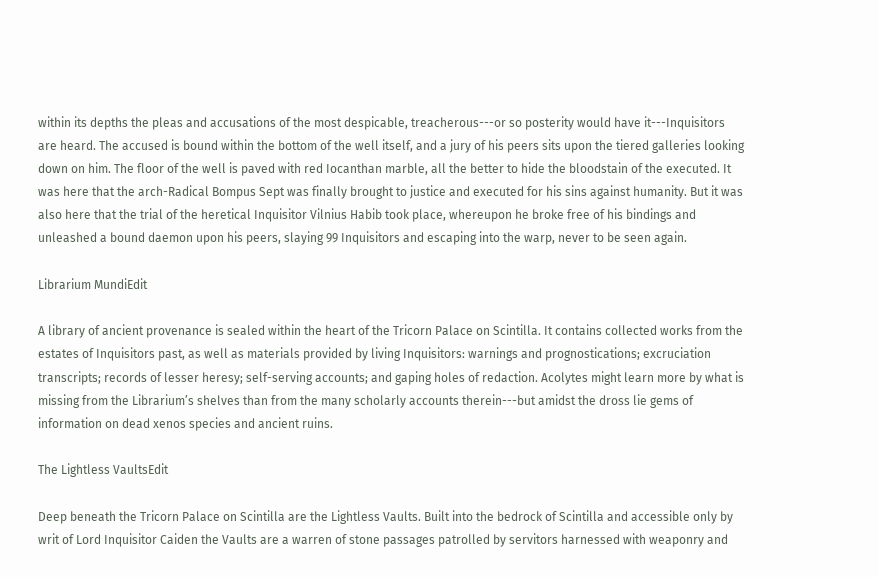within its depths the pleas and accusations of the most despicable, treacherous---or so posterity would have it---Inquisitors are heard. The accused is bound within the bottom of the well itself, and a jury of his peers sits upon the tiered galleries looking down on him. The floor of the well is paved with red Iocanthan marble, all the better to hide the bloodstain of the executed. It was here that the arch-Radical Bompus Sept was finally brought to justice and executed for his sins against humanity. But it was also here that the trial of the heretical Inquisitor Vilnius Habib took place, whereupon he broke free of his bindings and unleashed a bound daemon upon his peers, slaying 99 Inquisitors and escaping into the warp, never to be seen again.

Librarium MundiEdit

A library of ancient provenance is sealed within the heart of the Tricorn Palace on Scintilla. It contains collected works from the estates of Inquisitors past, as well as materials provided by living Inquisitors: warnings and prognostications; excruciation transcripts; records of lesser heresy; self-serving accounts; and gaping holes of redaction. Acolytes might learn more by what is missing from the Librarium’s shelves than from the many scholarly accounts therein---but amidst the dross lie gems of information on dead xenos species and ancient ruins.

The Lightless VaultsEdit

Deep beneath the Tricorn Palace on Scintilla are the Lightless Vaults. Built into the bedrock of Scintilla and accessible only by writ of Lord Inquisitor Caiden the Vaults are a warren of stone passages patrolled by servitors harnessed with weaponry and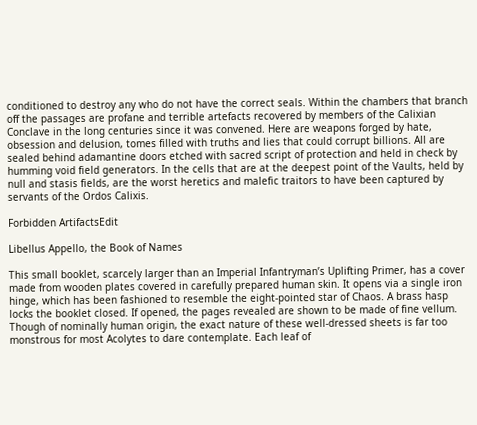conditioned to destroy any who do not have the correct seals. Within the chambers that branch off the passages are profane and terrible artefacts recovered by members of the Calixian Conclave in the long centuries since it was convened. Here are weapons forged by hate, obsession and delusion, tomes filled with truths and lies that could corrupt billions. All are sealed behind adamantine doors etched with sacred script of protection and held in check by humming void field generators. In the cells that are at the deepest point of the Vaults, held by null and stasis fields, are the worst heretics and malefic traitors to have been captured by servants of the Ordos Calixis.

Forbidden ArtifactsEdit

Libellus Appello, the Book of Names

This small booklet, scarcely larger than an Imperial Infantryman’s Uplifting Primer, has a cover made from wooden plates covered in carefully prepared human skin. It opens via a single iron hinge, which has been fashioned to resemble the eight-pointed star of Chaos. A brass hasp locks the booklet closed. If opened, the pages revealed are shown to be made of fine vellum. Though of nominally human origin, the exact nature of these well-dressed sheets is far too monstrous for most Acolytes to dare contemplate. Each leaf of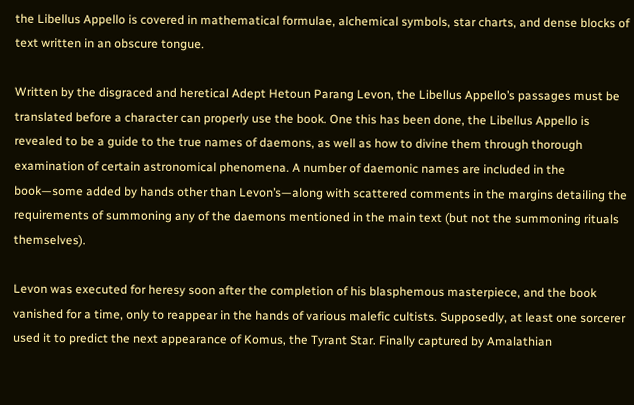the Libellus Appello is covered in mathematical formulae, alchemical symbols, star charts, and dense blocks of text written in an obscure tongue.

Written by the disgraced and heretical Adept Hetoun Parang Levon, the Libellus Appello’s passages must be translated before a character can properly use the book. One this has been done, the Libellus Appello is revealed to be a guide to the true names of daemons, as well as how to divine them through thorough examination of certain astronomical phenomena. A number of daemonic names are included in the book—some added by hands other than Levon’s—along with scattered comments in the margins detailing the requirements of summoning any of the daemons mentioned in the main text (but not the summoning rituals themselves).

Levon was executed for heresy soon after the completion of his blasphemous masterpiece, and the book vanished for a time, only to reappear in the hands of various malefic cultists. Supposedly, at least one sorcerer used it to predict the next appearance of Komus, the Tyrant Star. Finally captured by Amalathian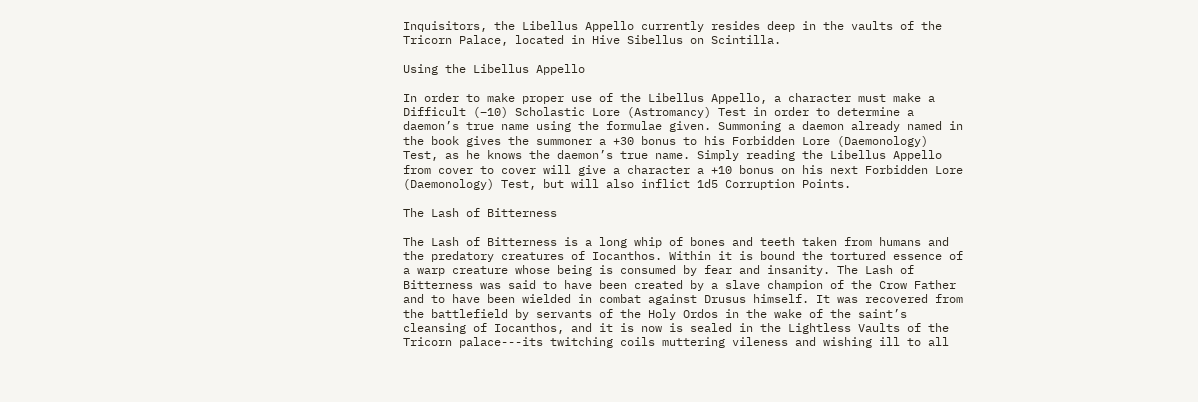Inquisitors, the Libellus Appello currently resides deep in the vaults of the Tricorn Palace, located in Hive Sibellus on Scintilla.

Using the Libellus Appello

In order to make proper use of the Libellus Appello, a character must make a Difficult (–10) Scholastic Lore (Astromancy) Test in order to determine a daemon’s true name using the formulae given. Summoning a daemon already named in the book gives the summoner a +30 bonus to his Forbidden Lore (Daemonology) Test, as he knows the daemon’s true name. Simply reading the Libellus Appello from cover to cover will give a character a +10 bonus on his next Forbidden Lore (Daemonology) Test, but will also inflict 1d5 Corruption Points.

The Lash of Bitterness

The Lash of Bitterness is a long whip of bones and teeth taken from humans and the predatory creatures of Iocanthos. Within it is bound the tortured essence of a warp creature whose being is consumed by fear and insanity. The Lash of Bitterness was said to have been created by a slave champion of the Crow Father and to have been wielded in combat against Drusus himself. It was recovered from the battlefield by servants of the Holy Ordos in the wake of the saint’s cleansing of Iocanthos, and it is now is sealed in the Lightless Vaults of the Tricorn palace---its twitching coils muttering vileness and wishing ill to all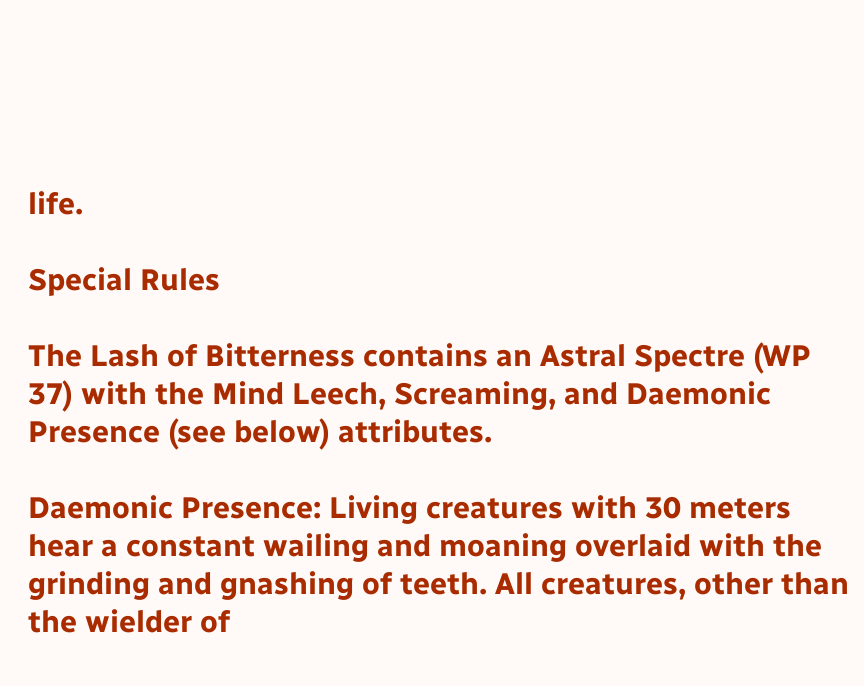life.

Special Rules

The Lash of Bitterness contains an Astral Spectre (WP 37) with the Mind Leech, Screaming, and Daemonic Presence (see below) attributes.

Daemonic Presence: Living creatures with 30 meters hear a constant wailing and moaning overlaid with the grinding and gnashing of teeth. All creatures, other than the wielder of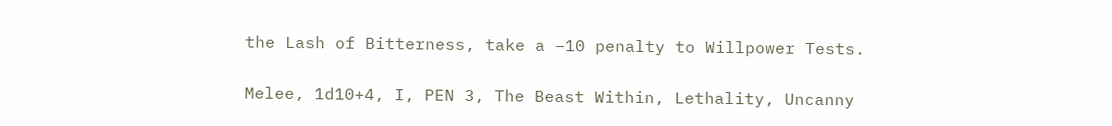the Lash of Bitterness, take a –10 penalty to Willpower Tests.

Melee, 1d10+4, I, PEN 3, The Beast Within, Lethality, Uncanny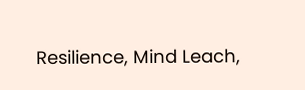Resilience, Mind Leach,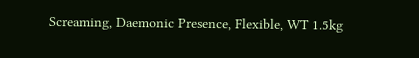Screaming, Daemonic Presence, Flexible, WT 1.5kg